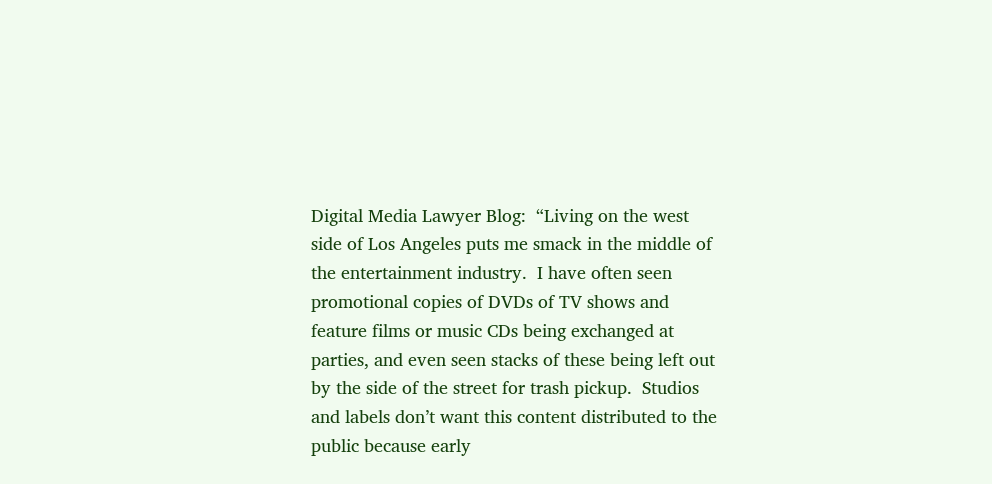Digital Media Lawyer Blog:  “Living on the west side of Los Angeles puts me smack in the middle of the entertainment industry.  I have often seen promotional copies of DVDs of TV shows and feature films or music CDs being exchanged at parties, and even seen stacks of these being left out by the side of the street for trash pickup.  Studios and labels don’t want this content distributed to the public because early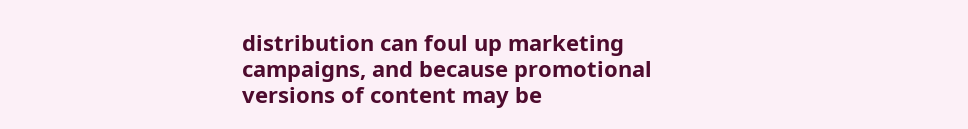distribution can foul up marketing campaigns, and because promotional versions of content may be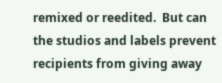remixed or reedited.  But can the studios and labels prevent recipients from giving away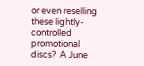or even reselling these lightly-controlled promotional discs?  A June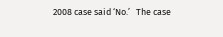2008 case said ‘No.’   The case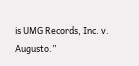is UMG Records, Inc. v. Augusto.”